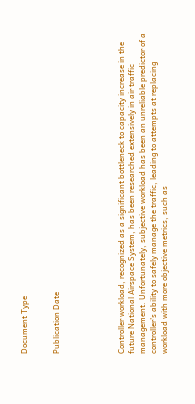Document Type


Publication Date





Controller workload, recognized as a significant bottleneck to capacity increase in the future National Airspace System, has been researched extensively in air traffic management. Unfortunately, subjective workload has been an unreliable predictor of a controller’s ability to safely manage the traffic, leading to attempts at replacing workload with more objective metrics, such as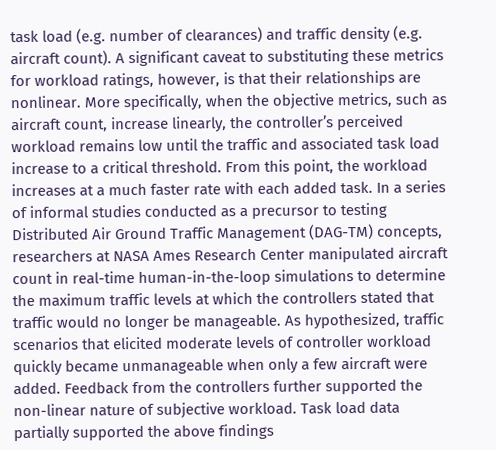task load (e.g. number of clearances) and traffic density (e.g. aircraft count). A significant caveat to substituting these metrics for workload ratings, however, is that their relationships are nonlinear. More specifically, when the objective metrics, such as aircraft count, increase linearly, the controller’s perceived workload remains low until the traffic and associated task load increase to a critical threshold. From this point, the workload increases at a much faster rate with each added task. In a series of informal studies conducted as a precursor to testing Distributed Air Ground Traffic Management (DAG-TM) concepts, researchers at NASA Ames Research Center manipulated aircraft count in real-time human-in-the-loop simulations to determine the maximum traffic levels at which the controllers stated that traffic would no longer be manageable. As hypothesized, traffic scenarios that elicited moderate levels of controller workload quickly became unmanageable when only a few aircraft were added. Feedback from the controllers further supported the non-linear nature of subjective workload. Task load data partially supported the above findings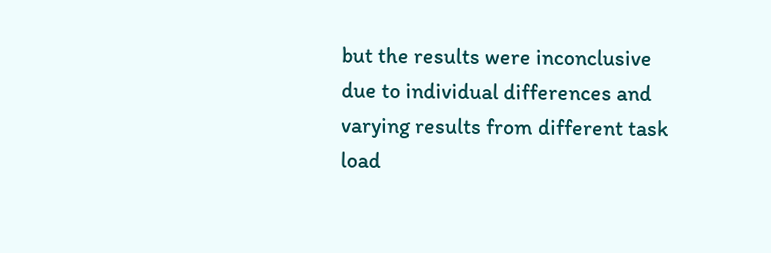but the results were inconclusive due to individual differences and varying results from different task load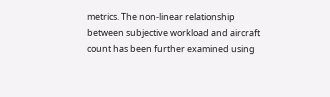metrics. The non-linear relationship between subjective workload and aircraft count has been further examined using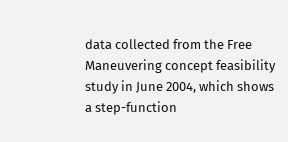data collected from the Free Maneuvering concept feasibility study in June 2004, which shows a step-function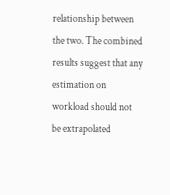relationship between the two. The combined results suggest that any estimation on workload should not be extrapolated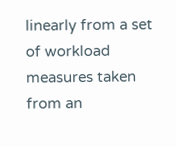linearly from a set of workload measures taken from an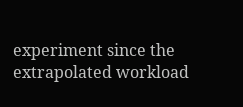experiment since the extrapolated workload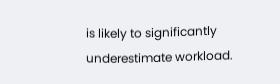is likely to significantly underestimate workload.